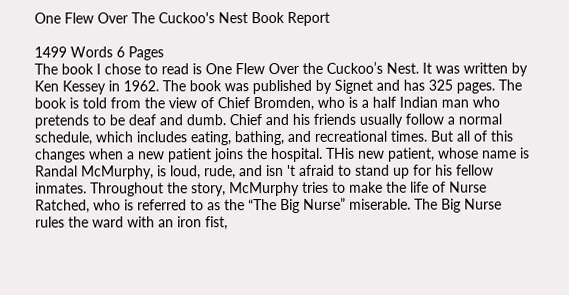One Flew Over The Cuckoo's Nest Book Report

1499 Words 6 Pages
The book I chose to read is One Flew Over the Cuckoo’s Nest. It was written by Ken Kessey in 1962. The book was published by Signet and has 325 pages. The book is told from the view of Chief Bromden, who is a half Indian man who pretends to be deaf and dumb. Chief and his friends usually follow a normal schedule, which includes eating, bathing, and recreational times. But all of this changes when a new patient joins the hospital. THis new patient, whose name is Randal McMurphy, is loud, rude, and isn 't afraid to stand up for his fellow inmates. Throughout the story, McMurphy tries to make the life of Nurse Ratched, who is referred to as the “The Big Nurse” miserable. The Big Nurse rules the ward with an iron fist,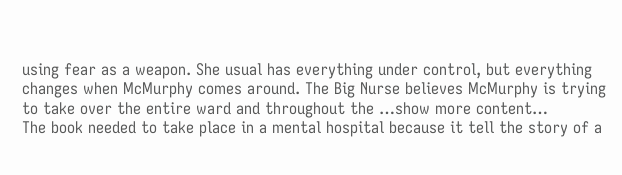using fear as a weapon. She usual has everything under control, but everything changes when McMurphy comes around. The Big Nurse believes McMurphy is trying to take over the entire ward and throughout the …show more content…
The book needed to take place in a mental hospital because it tell the story of a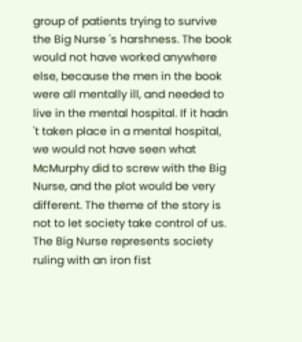group of patients trying to survive the Big Nurse 's harshness. The book would not have worked anywhere else, because the men in the book were all mentally ill, and needed to live in the mental hospital. If it hadn 't taken place in a mental hospital, we would not have seen what McMurphy did to screw with the Big Nurse, and the plot would be very different. The theme of the story is not to let society take control of us. The Big Nurse represents society ruling with an iron fist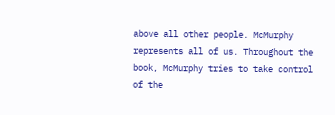above all other people. McMurphy represents all of us. Throughout the book, McMurphy tries to take control of the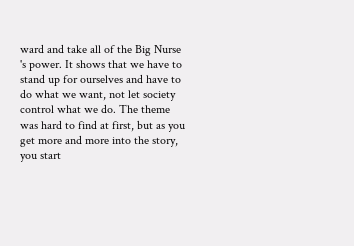ward and take all of the Big Nurse 's power. It shows that we have to stand up for ourselves and have to do what we want, not let society control what we do. The theme was hard to find at first, but as you get more and more into the story, you start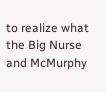to realize what the Big Nurse and McMurphy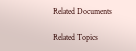Related Documents

Related Topics